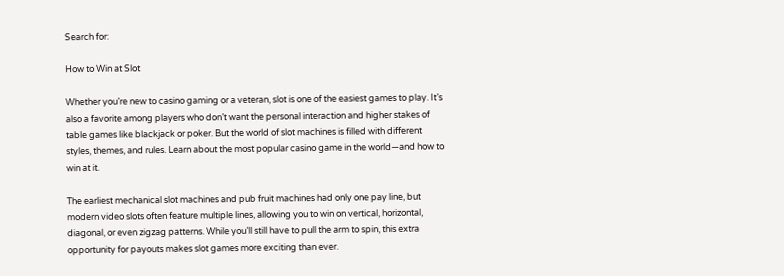Search for:

How to Win at Slot

Whether you’re new to casino gaming or a veteran, slot is one of the easiest games to play. It’s also a favorite among players who don’t want the personal interaction and higher stakes of table games like blackjack or poker. But the world of slot machines is filled with different styles, themes, and rules. Learn about the most popular casino game in the world—and how to win at it.

The earliest mechanical slot machines and pub fruit machines had only one pay line, but modern video slots often feature multiple lines, allowing you to win on vertical, horizontal, diagonal, or even zigzag patterns. While you’ll still have to pull the arm to spin, this extra opportunity for payouts makes slot games more exciting than ever.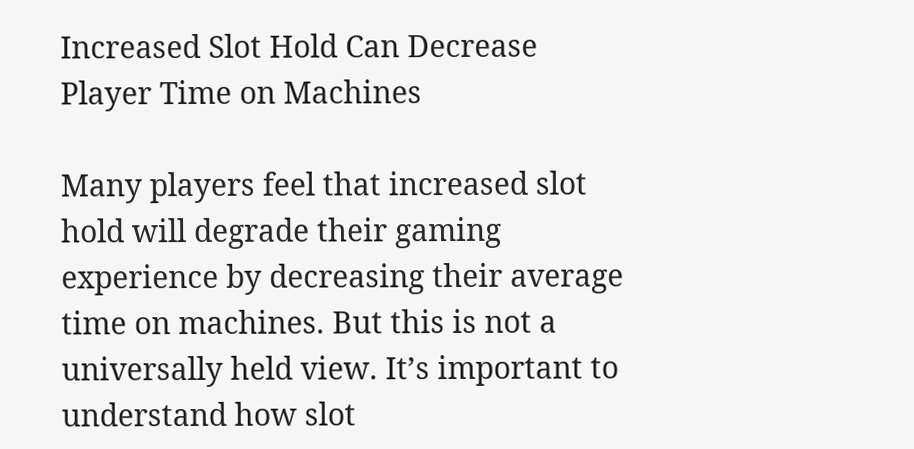Increased Slot Hold Can Decrease Player Time on Machines

Many players feel that increased slot hold will degrade their gaming experience by decreasing their average time on machines. But this is not a universally held view. It’s important to understand how slot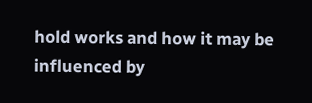hold works and how it may be influenced by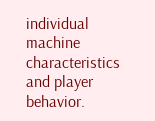individual machine characteristics and player behavior.